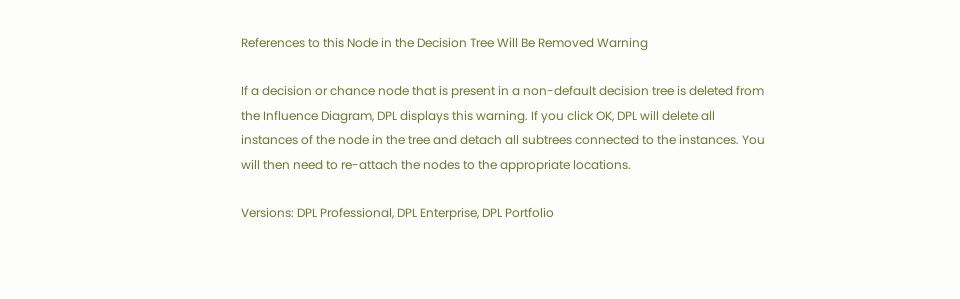References to this Node in the Decision Tree Will Be Removed Warning

If a decision or chance node that is present in a non-default decision tree is deleted from the Influence Diagram, DPL displays this warning. If you click OK, DPL will delete all instances of the node in the tree and detach all subtrees connected to the instances. You will then need to re-attach the nodes to the appropriate locations.

Versions: DPL Professional, DPL Enterprise, DPL Portfolio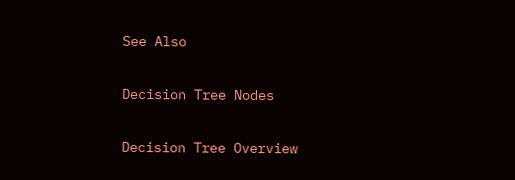See Also

Decision Tree Nodes

Decision Tree Overview